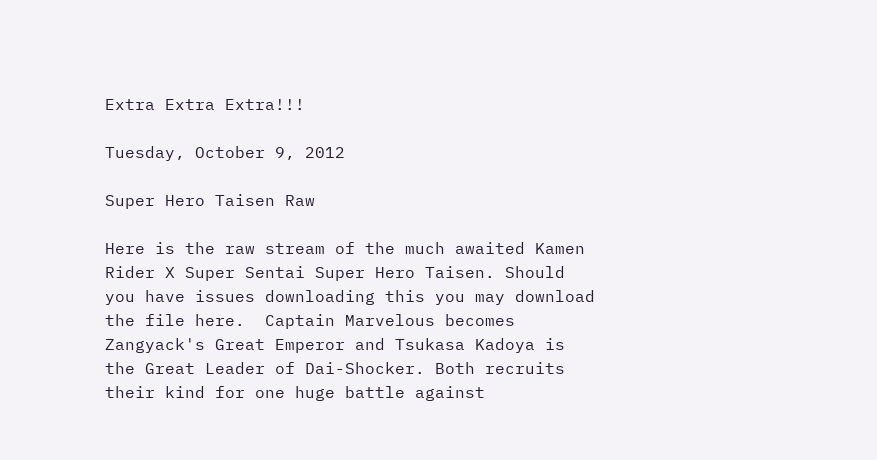Extra Extra Extra!!!

Tuesday, October 9, 2012

Super Hero Taisen Raw

Here is the raw stream of the much awaited Kamen Rider X Super Sentai Super Hero Taisen. Should you have issues downloading this you may download the file here.  Captain Marvelous becomes Zangyack's Great Emperor and Tsukasa Kadoya is the Great Leader of Dai-Shocker. Both recruits their kind for one huge battle against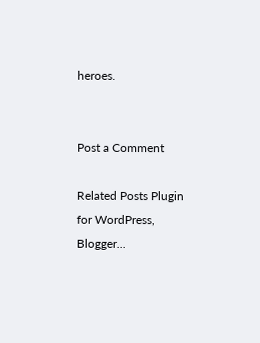heroes.


Post a Comment

Related Posts Plugin for WordPress, Blogger...